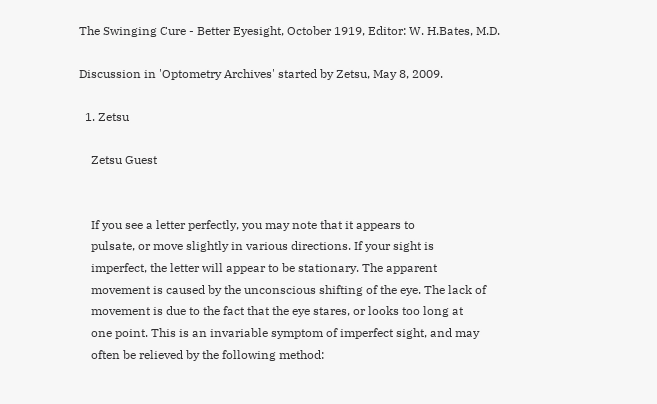The Swinging Cure - Better Eyesight, October 1919, Editor: W. H.Bates, M.D.

Discussion in 'Optometry Archives' started by Zetsu, May 8, 2009.

  1. Zetsu

    Zetsu Guest


    If you see a letter perfectly, you may note that it appears to
    pulsate, or move slightly in various directions. If your sight is
    imperfect, the letter will appear to be stationary. The apparent
    movement is caused by the unconscious shifting of the eye. The lack of
    movement is due to the fact that the eye stares, or looks too long at
    one point. This is an invariable symptom of imperfect sight, and may
    often be relieved by the following method: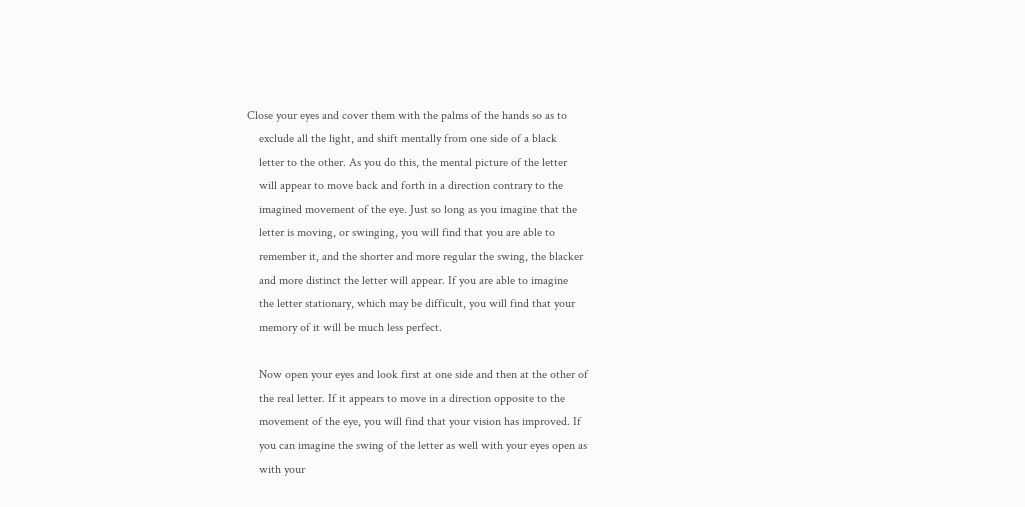Close your eyes and cover them with the palms of the hands so as to
    exclude all the light, and shift mentally from one side of a black
    letter to the other. As you do this, the mental picture of the letter
    will appear to move back and forth in a direction contrary to the
    imagined movement of the eye. Just so long as you imagine that the
    letter is moving, or swinging, you will find that you are able to
    remember it, and the shorter and more regular the swing, the blacker
    and more distinct the letter will appear. If you are able to imagine
    the letter stationary, which may be difficult, you will find that your
    memory of it will be much less perfect.

    Now open your eyes and look first at one side and then at the other of
    the real letter. If it appears to move in a direction opposite to the
    movement of the eye, you will find that your vision has improved. If
    you can imagine the swing of the letter as well with your eyes open as
    with your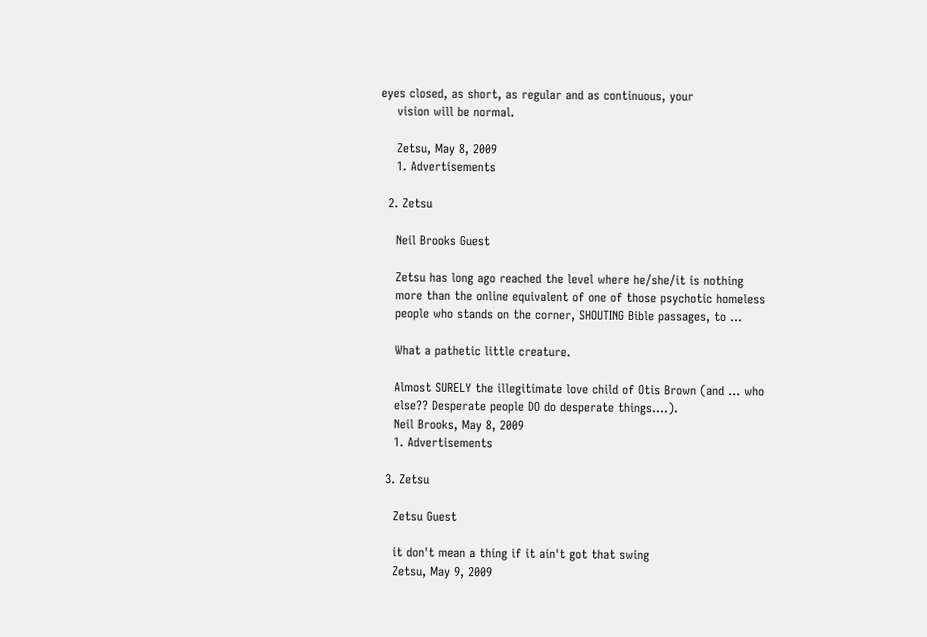eyes closed, as short, as regular and as continuous, your
    vision will be normal.

    Zetsu, May 8, 2009
    1. Advertisements

  2. Zetsu

    Neil Brooks Guest

    Zetsu has long ago reached the level where he/she/it is nothing
    more than the online equivalent of one of those psychotic homeless
    people who stands on the corner, SHOUTING Bible passages, to ...

    What a pathetic little creature.

    Almost SURELY the illegitimate love child of Otis Brown (and ... who
    else?? Desperate people DO do desperate things....).
    Neil Brooks, May 8, 2009
    1. Advertisements

  3. Zetsu

    Zetsu Guest

    it don't mean a thing if it ain't got that swing
    Zetsu, May 9, 2009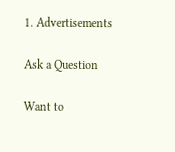1. Advertisements

Ask a Question

Want to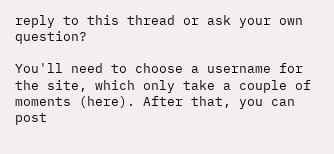reply to this thread or ask your own question?

You'll need to choose a username for the site, which only take a couple of moments (here). After that, you can post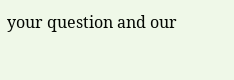your question and our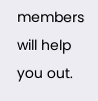members will help you out.